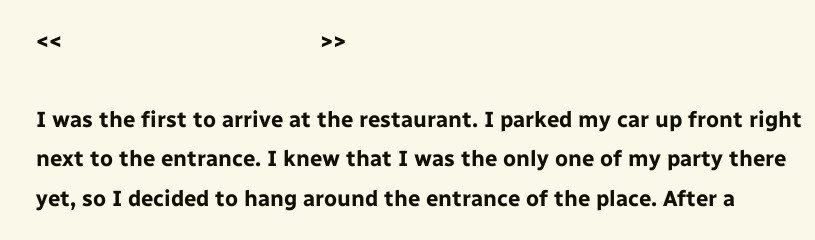<<                                           >>

I was the first to arrive at the restaurant. I parked my car up front right next to the entrance. I knew that I was the only one of my party there yet, so I decided to hang around the entrance of the place. After a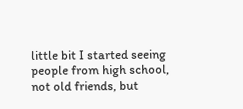little bit I started seeing people from high school, not old friends, but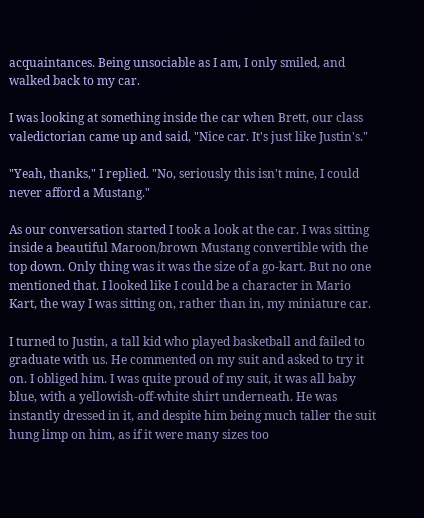acquaintances. Being unsociable as I am, I only smiled, and walked back to my car.

I was looking at something inside the car when Brett, our class valedictorian came up and said, "Nice car. It's just like Justin's."

"Yeah, thanks," I replied. "No, seriously this isn't mine, I could never afford a Mustang."

As our conversation started I took a look at the car. I was sitting inside a beautiful Maroon/brown Mustang convertible with the top down. Only thing was it was the size of a go-kart. But no one mentioned that. I looked like I could be a character in Mario Kart, the way I was sitting on, rather than in, my miniature car.

I turned to Justin, a tall kid who played basketball and failed to graduate with us. He commented on my suit and asked to try it on. I obliged him. I was quite proud of my suit, it was all baby blue, with a yellowish-off-white shirt underneath. He was instantly dressed in it, and despite him being much taller the suit hung limp on him, as if it were many sizes too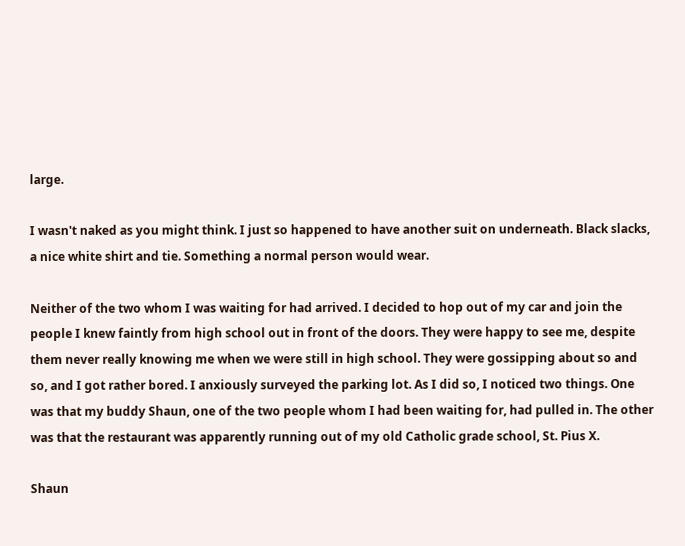large.

I wasn't naked as you might think. I just so happened to have another suit on underneath. Black slacks, a nice white shirt and tie. Something a normal person would wear.

Neither of the two whom I was waiting for had arrived. I decided to hop out of my car and join the people I knew faintly from high school out in front of the doors. They were happy to see me, despite them never really knowing me when we were still in high school. They were gossipping about so and so, and I got rather bored. I anxiously surveyed the parking lot. As I did so, I noticed two things. One was that my buddy Shaun, one of the two people whom I had been waiting for, had pulled in. The other was that the restaurant was apparently running out of my old Catholic grade school, St. Pius X.

Shaun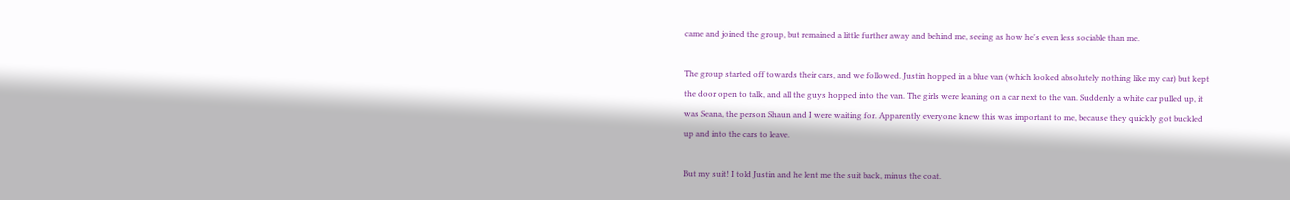came and joined the group, but remained a little further away and behind me, seeing as how he's even less sociable than me.

The group started off towards their cars, and we followed. Justin hopped in a blue van (which looked absolutely nothing like my car) but kept the door open to talk, and all the guys hopped into the van. The girls were leaning on a car next to the van. Suddenly a white car pulled up, it was Seana, the person Shaun and I were waiting for. Apparently everyone knew this was important to me, because they quickly got buckled up and into the cars to leave.

But my suit! I told Justin and he lent me the suit back, minus the coat.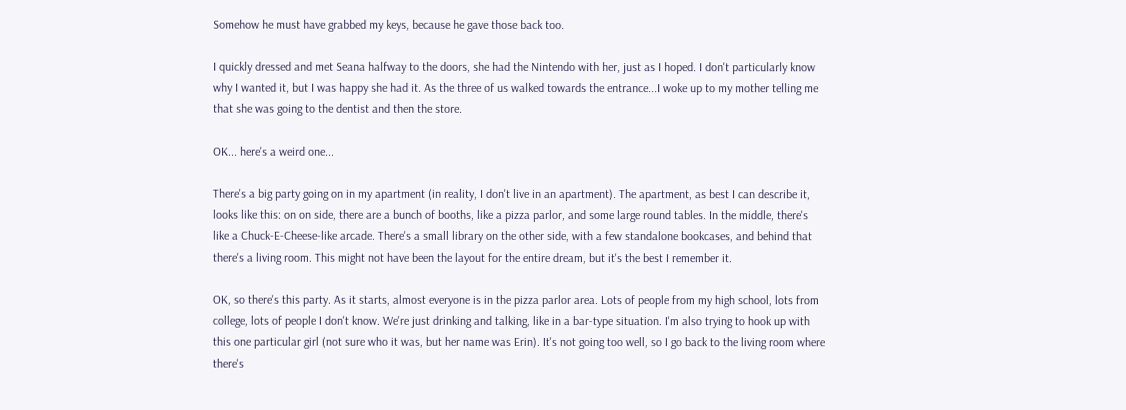Somehow he must have grabbed my keys, because he gave those back too.

I quickly dressed and met Seana halfway to the doors, she had the Nintendo with her, just as I hoped. I don't particularly know why I wanted it, but I was happy she had it. As the three of us walked towards the entrance...I woke up to my mother telling me that she was going to the dentist and then the store.

OK... here's a weird one...

There's a big party going on in my apartment (in reality, I don't live in an apartment). The apartment, as best I can describe it, looks like this: on on side, there are a bunch of booths, like a pizza parlor, and some large round tables. In the middle, there's like a Chuck-E-Cheese-like arcade. There's a small library on the other side, with a few standalone bookcases, and behind that there's a living room. This might not have been the layout for the entire dream, but it's the best I remember it.

OK, so there's this party. As it starts, almost everyone is in the pizza parlor area. Lots of people from my high school, lots from college, lots of people I don't know. We're just drinking and talking, like in a bar-type situation. I'm also trying to hook up with this one particular girl (not sure who it was, but her name was Erin). It's not going too well, so I go back to the living room where there's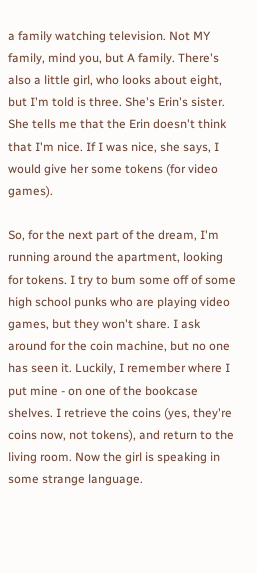a family watching television. Not MY family, mind you, but A family. There's also a little girl, who looks about eight, but I'm told is three. She's Erin's sister. She tells me that the Erin doesn't think that I'm nice. If I was nice, she says, I would give her some tokens (for video games).

So, for the next part of the dream, I'm running around the apartment, looking for tokens. I try to bum some off of some high school punks who are playing video games, but they won't share. I ask around for the coin machine, but no one has seen it. Luckily, I remember where I put mine - on one of the bookcase shelves. I retrieve the coins (yes, they're coins now, not tokens), and return to the living room. Now the girl is speaking in some strange language.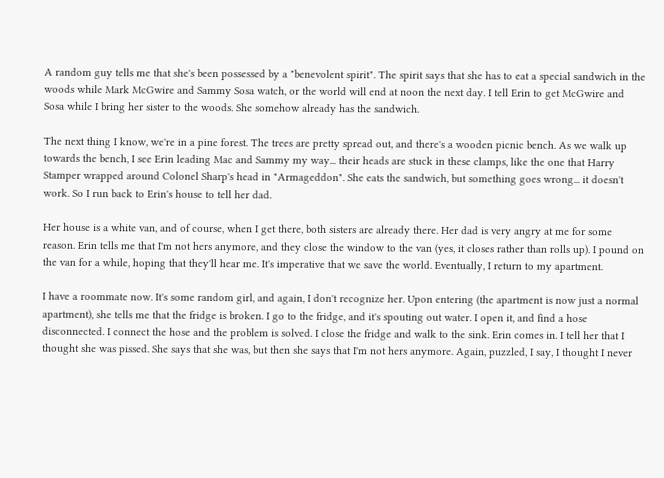A random guy tells me that she's been possessed by a "benevolent spirit". The spirit says that she has to eat a special sandwich in the woods while Mark McGwire and Sammy Sosa watch, or the world will end at noon the next day. I tell Erin to get McGwire and Sosa while I bring her sister to the woods. She somehow already has the sandwich.

The next thing I know, we're in a pine forest. The trees are pretty spread out, and there's a wooden picnic bench. As we walk up towards the bench, I see Erin leading Mac and Sammy my way... their heads are stuck in these clamps, like the one that Harry Stamper wrapped around Colonel Sharp's head in "Armageddon". She eats the sandwich, but something goes wrong... it doesn't work. So I run back to Erin's house to tell her dad.

Her house is a white van, and of course, when I get there, both sisters are already there. Her dad is very angry at me for some reason. Erin tells me that I'm not hers anymore, and they close the window to the van (yes, it closes rather than rolls up). I pound on the van for a while, hoping that they'll hear me. It's imperative that we save the world. Eventually, I return to my apartment.

I have a roommate now. It's some random girl, and again, I don't recognize her. Upon entering (the apartment is now just a normal apartment), she tells me that the fridge is broken. I go to the fridge, and it's spouting out water. I open it, and find a hose disconnected. I connect the hose and the problem is solved. I close the fridge and walk to the sink. Erin comes in. I tell her that I thought she was pissed. She says that she was, but then she says that I'm not hers anymore. Again, puzzled, I say, I thought I never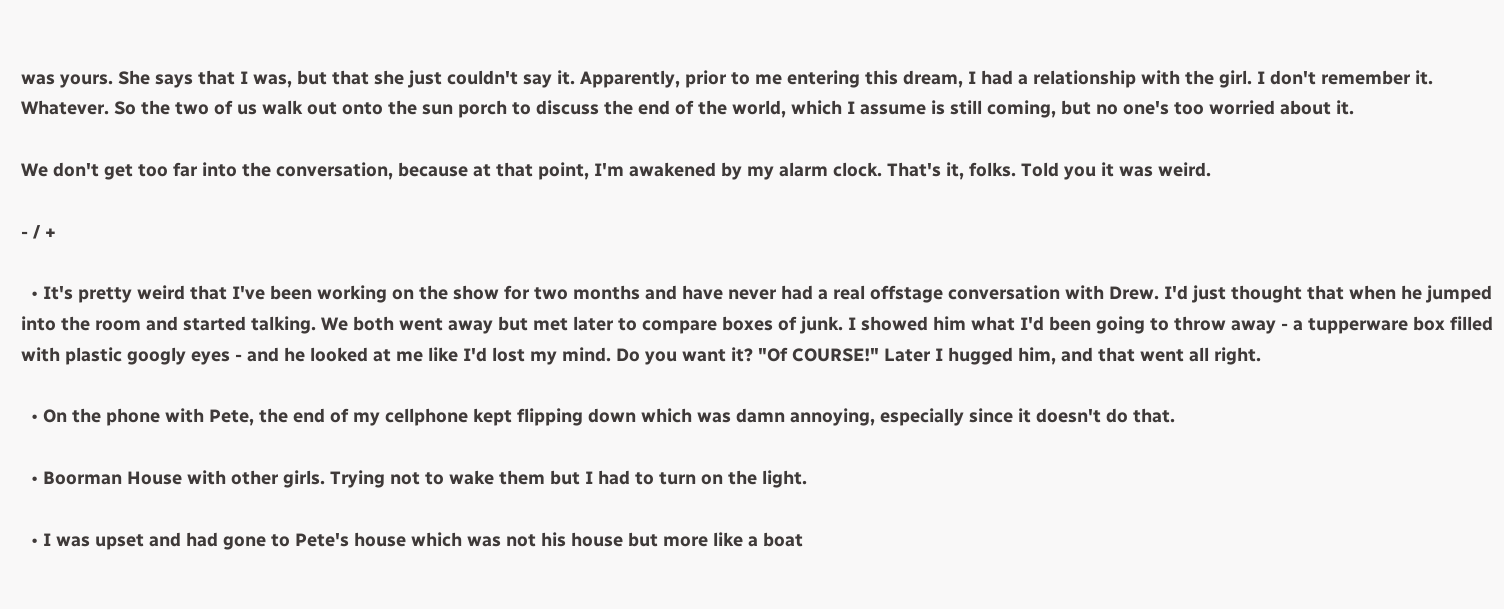was yours. She says that I was, but that she just couldn't say it. Apparently, prior to me entering this dream, I had a relationship with the girl. I don't remember it. Whatever. So the two of us walk out onto the sun porch to discuss the end of the world, which I assume is still coming, but no one's too worried about it.

We don't get too far into the conversation, because at that point, I'm awakened by my alarm clock. That's it, folks. Told you it was weird.

- / +

  • It's pretty weird that I've been working on the show for two months and have never had a real offstage conversation with Drew. I'd just thought that when he jumped into the room and started talking. We both went away but met later to compare boxes of junk. I showed him what I'd been going to throw away - a tupperware box filled with plastic googly eyes - and he looked at me like I'd lost my mind. Do you want it? "Of COURSE!" Later I hugged him, and that went all right.

  • On the phone with Pete, the end of my cellphone kept flipping down which was damn annoying, especially since it doesn't do that.

  • Boorman House with other girls. Trying not to wake them but I had to turn on the light.

  • I was upset and had gone to Pete's house which was not his house but more like a boat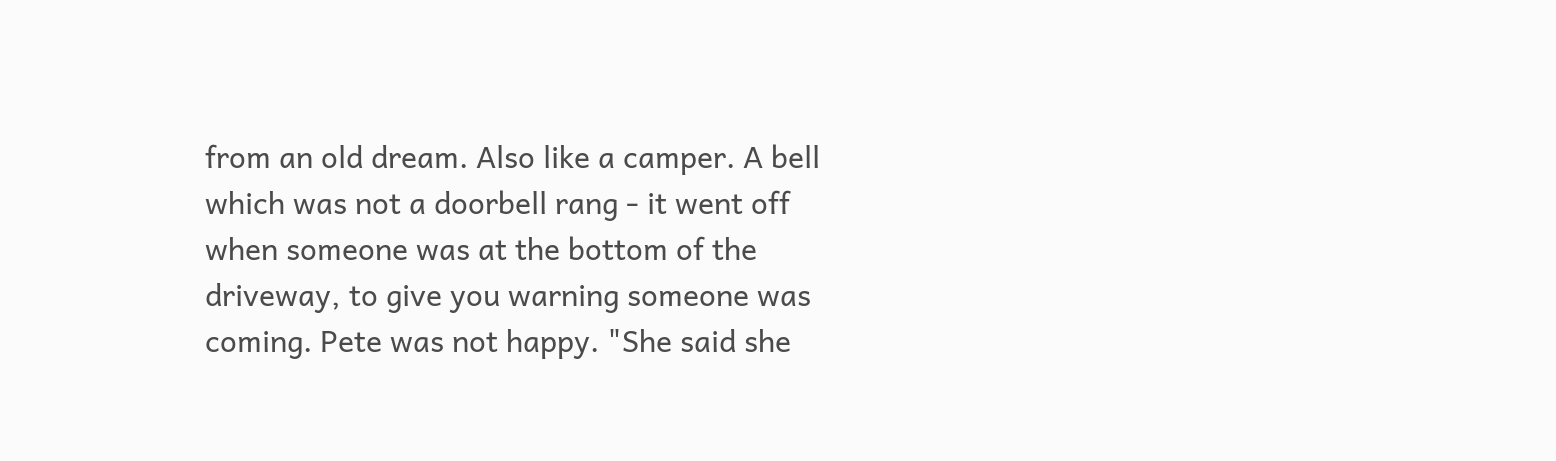from an old dream. Also like a camper. A bell which was not a doorbell rang - it went off when someone was at the bottom of the driveway, to give you warning someone was coming. Pete was not happy. "She said she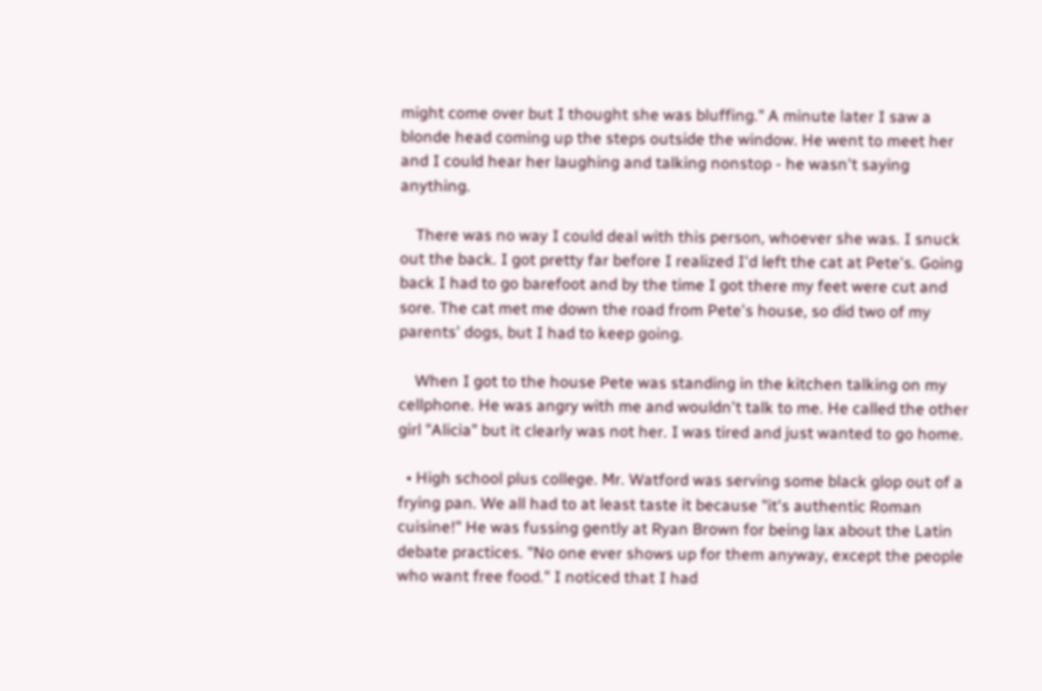might come over but I thought she was bluffing." A minute later I saw a blonde head coming up the steps outside the window. He went to meet her and I could hear her laughing and talking nonstop - he wasn't saying anything.

    There was no way I could deal with this person, whoever she was. I snuck out the back. I got pretty far before I realized I'd left the cat at Pete's. Going back I had to go barefoot and by the time I got there my feet were cut and sore. The cat met me down the road from Pete's house, so did two of my parents' dogs, but I had to keep going.

    When I got to the house Pete was standing in the kitchen talking on my cellphone. He was angry with me and wouldn't talk to me. He called the other girl "Alicia" but it clearly was not her. I was tired and just wanted to go home.

  • High school plus college. Mr. Watford was serving some black glop out of a frying pan. We all had to at least taste it because "it's authentic Roman cuisine!" He was fussing gently at Ryan Brown for being lax about the Latin debate practices. "No one ever shows up for them anyway, except the people who want free food." I noticed that I had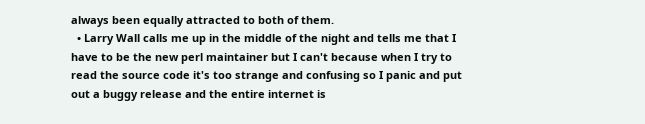always been equally attracted to both of them.
  • Larry Wall calls me up in the middle of the night and tells me that I have to be the new perl maintainer but I can't because when I try to read the source code it's too strange and confusing so I panic and put out a buggy release and the entire internet is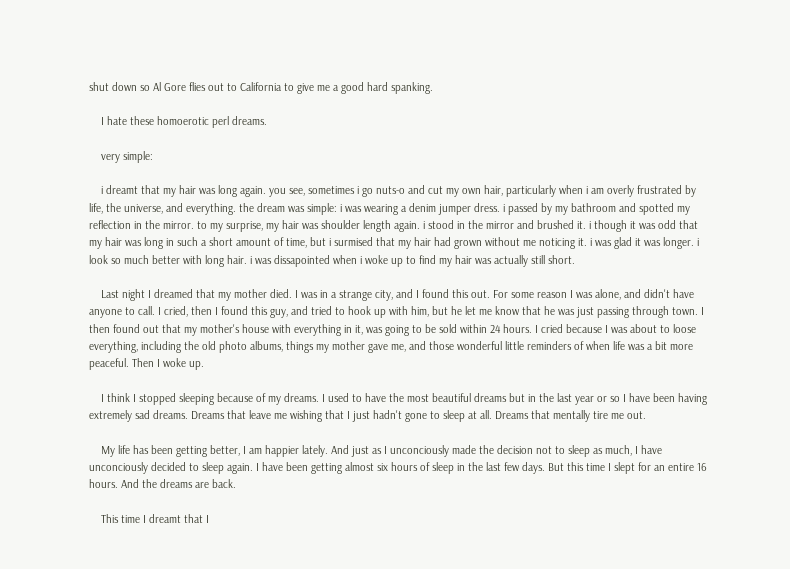shut down so Al Gore flies out to California to give me a good hard spanking.

    I hate these homoerotic perl dreams.

    very simple:

    i dreamt that my hair was long again. you see, sometimes i go nuts-o and cut my own hair, particularly when i am overly frustrated by life, the universe, and everything. the dream was simple: i was wearing a denim jumper dress. i passed by my bathroom and spotted my reflection in the mirror. to my surprise, my hair was shoulder length again. i stood in the mirror and brushed it. i though it was odd that my hair was long in such a short amount of time, but i surmised that my hair had grown without me noticing it. i was glad it was longer. i look so much better with long hair. i was dissapointed when i woke up to find my hair was actually still short.

    Last night I dreamed that my mother died. I was in a strange city, and I found this out. For some reason I was alone, and didn't have anyone to call. I cried, then I found this guy, and tried to hook up with him, but he let me know that he was just passing through town. I then found out that my mother's house with everything in it, was going to be sold within 24 hours. I cried because I was about to loose everything, including the old photo albums, things my mother gave me, and those wonderful little reminders of when life was a bit more peaceful. Then I woke up.

    I think I stopped sleeping because of my dreams. I used to have the most beautiful dreams but in the last year or so I have been having extremely sad dreams. Dreams that leave me wishing that I just hadn't gone to sleep at all. Dreams that mentally tire me out.

    My life has been getting better, I am happier lately. And just as I unconciously made the decision not to sleep as much, I have unconciously decided to sleep again. I have been getting almost six hours of sleep in the last few days. But this time I slept for an entire 16 hours. And the dreams are back.

    This time I dreamt that I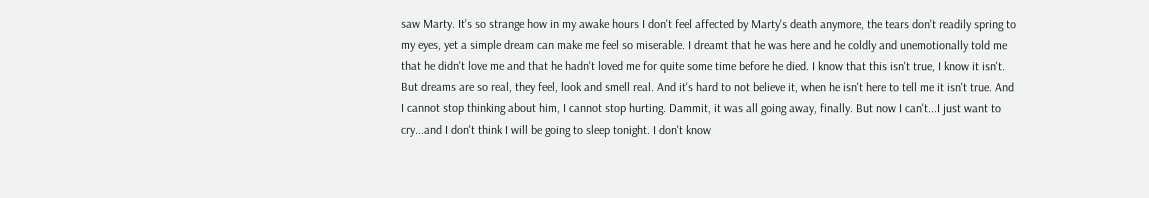saw Marty. It's so strange how in my awake hours I don't feel affected by Marty's death anymore, the tears don't readily spring to my eyes, yet a simple dream can make me feel so miserable. I dreamt that he was here and he coldly and unemotionally told me that he didn't love me and that he hadn't loved me for quite some time before he died. I know that this isn't true, I know it isn't. But dreams are so real, they feel, look and smell real. And it's hard to not believe it, when he isn't here to tell me it isn't true. And I cannot stop thinking about him, I cannot stop hurting. Dammit, it was all going away, finally. But now I can't...I just want to cry...and I don't think I will be going to sleep tonight. I don't know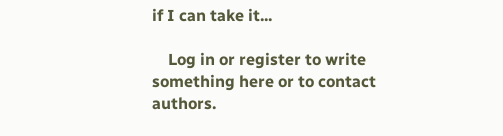if I can take it...

    Log in or register to write something here or to contact authors.